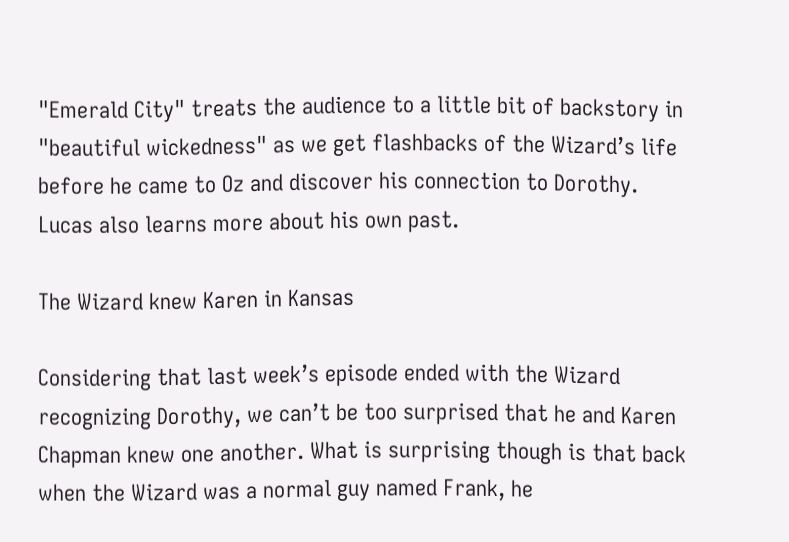"Emerald City" treats the audience to a little bit of backstory in "beautiful wickedness" as we get flashbacks of the Wizard’s life before he came to Oz and discover his connection to Dorothy. Lucas also learns more about his own past.

The Wizard knew Karen in Kansas

Considering that last week’s episode ended with the Wizard recognizing Dorothy, we can’t be too surprised that he and Karen Chapman knew one another. What is surprising though is that back when the Wizard was a normal guy named Frank, he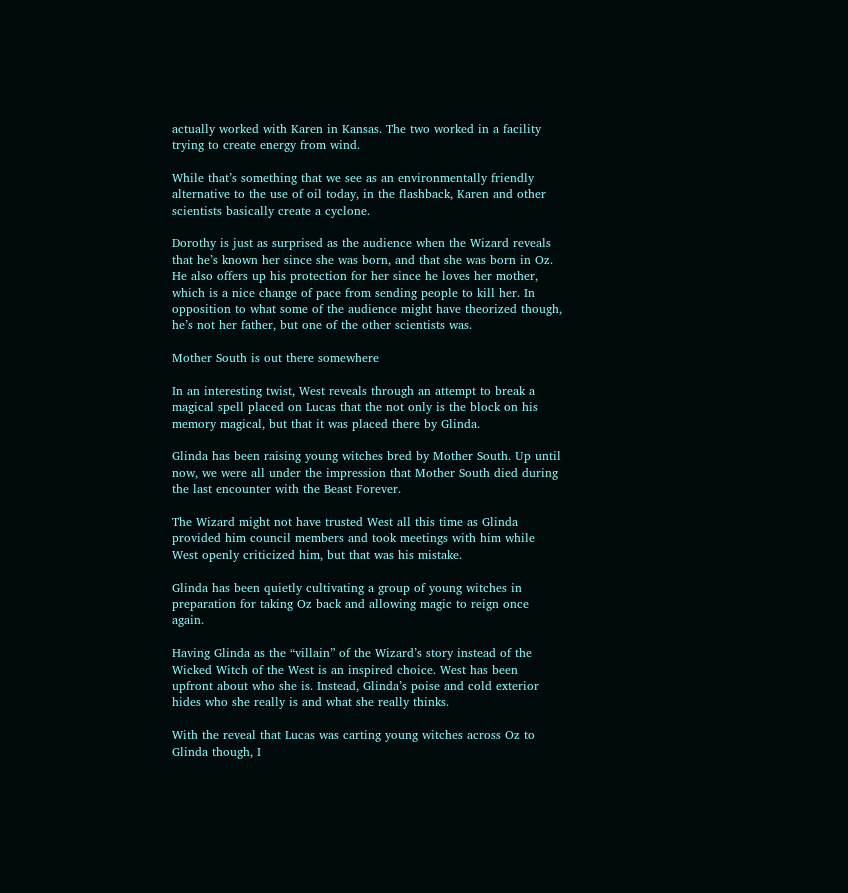actually worked with Karen in Kansas. The two worked in a facility trying to create energy from wind.

While that’s something that we see as an environmentally friendly alternative to the use of oil today, in the flashback, Karen and other scientists basically create a cyclone.

Dorothy is just as surprised as the audience when the Wizard reveals that he’s known her since she was born, and that she was born in Oz. He also offers up his protection for her since he loves her mother, which is a nice change of pace from sending people to kill her. In opposition to what some of the audience might have theorized though, he’s not her father, but one of the other scientists was.

Mother South is out there somewhere

In an interesting twist, West reveals through an attempt to break a magical spell placed on Lucas that the not only is the block on his memory magical, but that it was placed there by Glinda.

Glinda has been raising young witches bred by Mother South. Up until now, we were all under the impression that Mother South died during the last encounter with the Beast Forever.

The Wizard might not have trusted West all this time as Glinda provided him council members and took meetings with him while West openly criticized him, but that was his mistake.

Glinda has been quietly cultivating a group of young witches in preparation for taking Oz back and allowing magic to reign once again.

Having Glinda as the “villain” of the Wizard’s story instead of the Wicked Witch of the West is an inspired choice. West has been upfront about who she is. Instead, Glinda’s poise and cold exterior hides who she really is and what she really thinks.

With the reveal that Lucas was carting young witches across Oz to Glinda though, I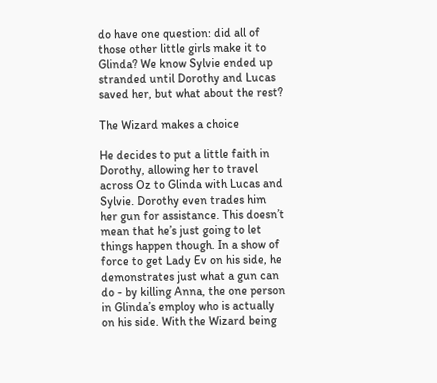do have one question: did all of those other little girls make it to Glinda? We know Sylvie ended up stranded until Dorothy and Lucas saved her, but what about the rest?

The Wizard makes a choice

He decides to put a little faith in Dorothy, allowing her to travel across Oz to Glinda with Lucas and Sylvie. Dorothy even trades him her gun for assistance. This doesn’t mean that he’s just going to let things happen though. In a show of force to get Lady Ev on his side, he demonstrates just what a gun can do - by killing Anna, the one person in Glinda’s employ who is actually on his side. With the Wizard being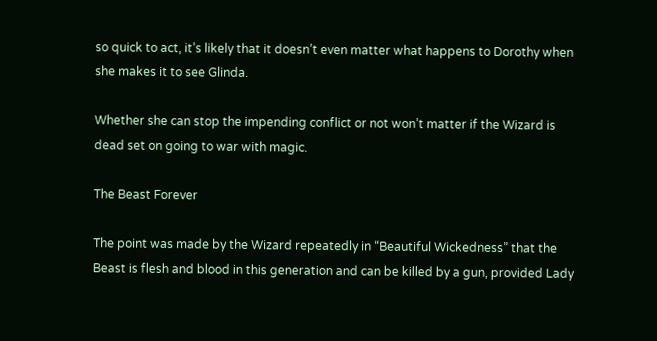so quick to act, it’s likely that it doesn’t even matter what happens to Dorothy when she makes it to see Glinda.

Whether she can stop the impending conflict or not won’t matter if the Wizard is dead set on going to war with magic.

The Beast Forever

The point was made by the Wizard repeatedly in “Beautiful Wickedness” that the Beast is flesh and blood in this generation and can be killed by a gun, provided Lady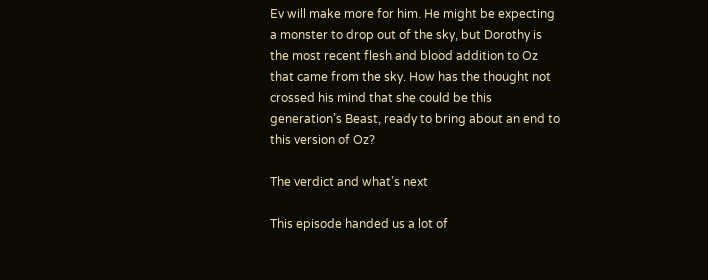Ev will make more for him. He might be expecting a monster to drop out of the sky, but Dorothy is the most recent flesh and blood addition to Oz that came from the sky. How has the thought not crossed his mind that she could be this generation’s Beast, ready to bring about an end to this version of Oz?

The verdict and what’s next

This episode handed us a lot of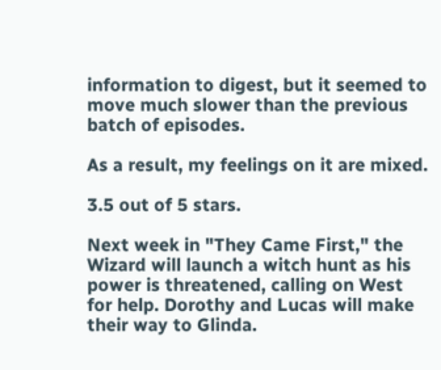information to digest, but it seemed to move much slower than the previous batch of episodes.

As a result, my feelings on it are mixed.

3.5 out of 5 stars.

Next week in "They Came First," the Wizard will launch a witch hunt as his power is threatened, calling on West for help. Dorothy and Lucas will make their way to Glinda.